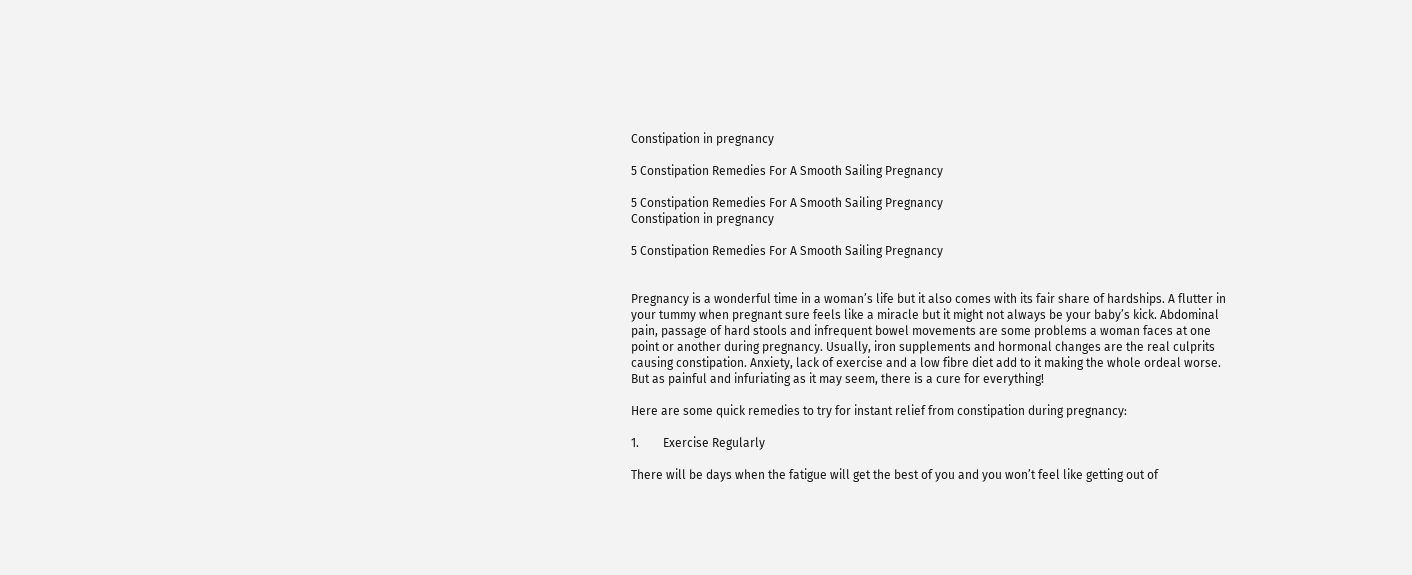Constipation in pregnancy

5 Constipation Remedies For A Smooth Sailing Pregnancy

5 Constipation Remedies For A Smooth Sailing Pregnancy
Constipation in pregnancy

5 Constipation Remedies For A Smooth Sailing Pregnancy


Pregnancy is a wonderful time in a woman’s life but it also comes with its fair share of hardships. A flutter in your tummy when pregnant sure feels like a miracle but it might not always be your baby’s kick. Abdominal pain, passage of hard stools and infrequent bowel movements are some problems a woman faces at one point or another during pregnancy. Usually, iron supplements and hormonal changes are the real culprits causing constipation. Anxiety, lack of exercise and a low fibre diet add to it making the whole ordeal worse. But as painful and infuriating as it may seem, there is a cure for everything!

Here are some quick remedies to try for instant relief from constipation during pregnancy:

1.        Exercise Regularly

There will be days when the fatigue will get the best of you and you won’t feel like getting out of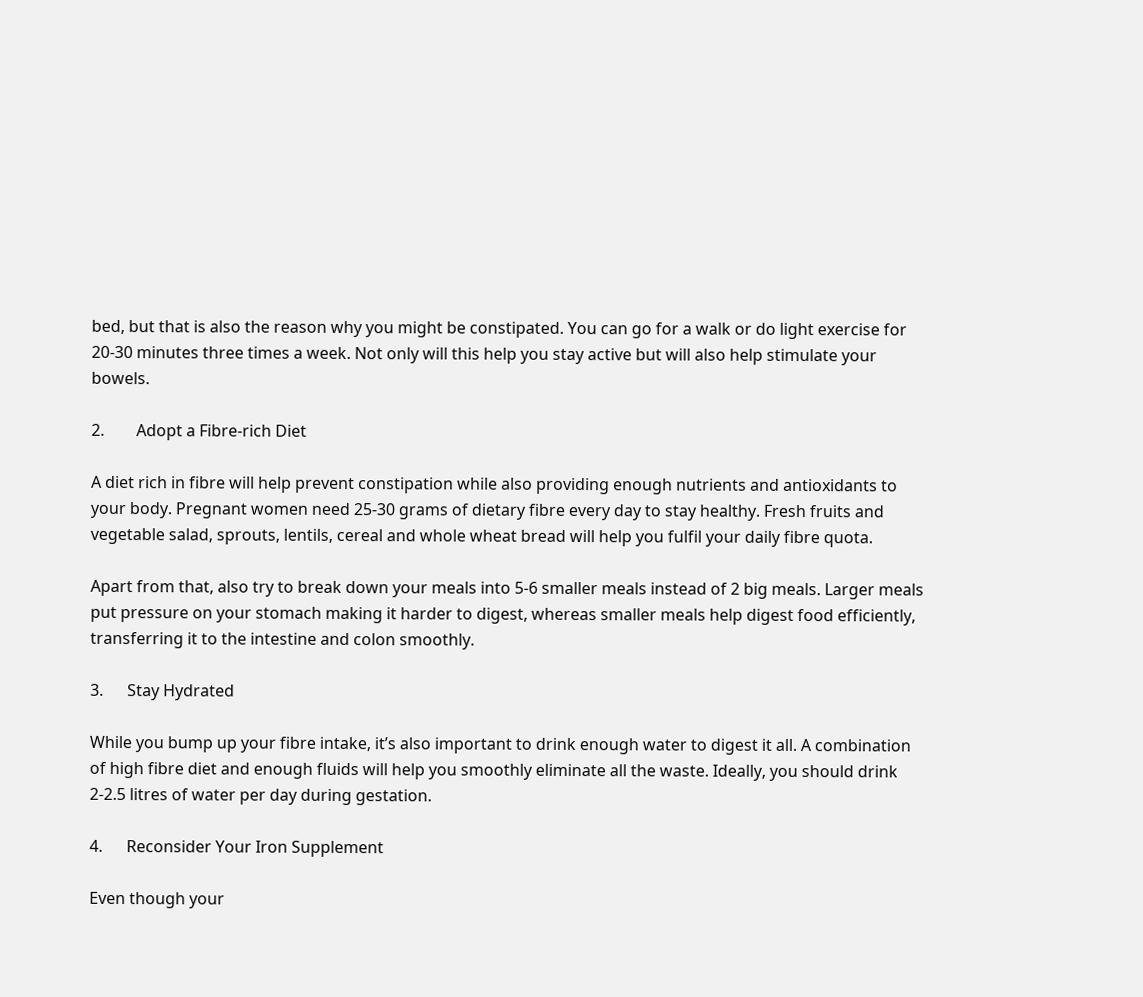bed, but that is also the reason why you might be constipated. You can go for a walk or do light exercise for 20-30 minutes three times a week. Not only will this help you stay active but will also help stimulate your bowels.

2.        Adopt a Fibre-rich Diet

A diet rich in fibre will help prevent constipation while also providing enough nutrients and antioxidants to your body. Pregnant women need 25-30 grams of dietary fibre every day to stay healthy. Fresh fruits and vegetable salad, sprouts, lentils, cereal and whole wheat bread will help you fulfil your daily fibre quota.

Apart from that, also try to break down your meals into 5-6 smaller meals instead of 2 big meals. Larger meals put pressure on your stomach making it harder to digest, whereas smaller meals help digest food efficiently, transferring it to the intestine and colon smoothly.

3.      Stay Hydrated

While you bump up your fibre intake, it’s also important to drink enough water to digest it all. A combination of high fibre diet and enough fluids will help you smoothly eliminate all the waste. Ideally, you should drink 2-2.5 litres of water per day during gestation.

4.      Reconsider Your Iron Supplement

Even though your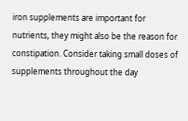iron supplements are important for nutrients, they might also be the reason for constipation. Consider taking small doses of supplements throughout the day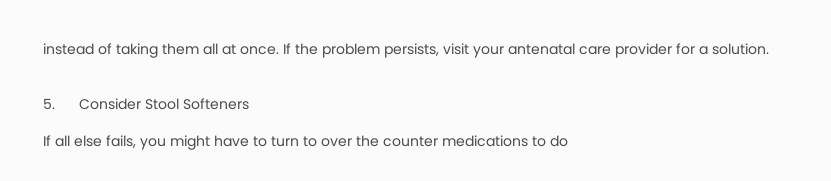instead of taking them all at once. If the problem persists, visit your antenatal care provider for a solution.


5.      Consider Stool Softeners

If all else fails, you might have to turn to over the counter medications to do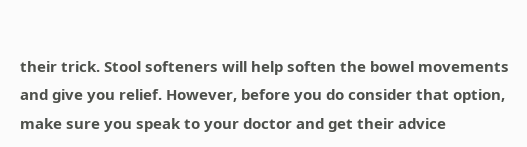their trick. Stool softeners will help soften the bowel movements and give you relief. However, before you do consider that option, make sure you speak to your doctor and get their advice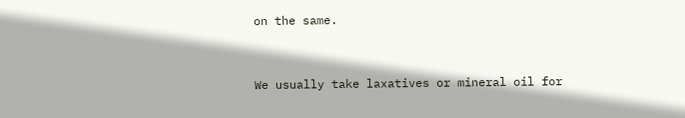on the same.


We usually take laxatives or mineral oil for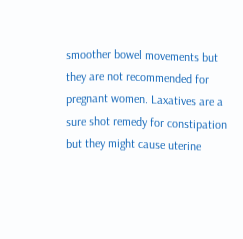smoother bowel movements but they are not recommended for pregnant women. Laxatives are a sure shot remedy for constipation but they might cause uterine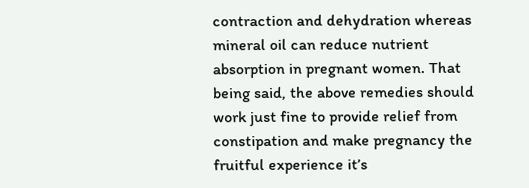contraction and dehydration whereas mineral oil can reduce nutrient absorption in pregnant women. That being said, the above remedies should work just fine to provide relief from constipation and make pregnancy the fruitful experience it’s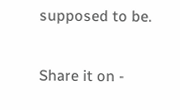supposed to be.


Share it on -